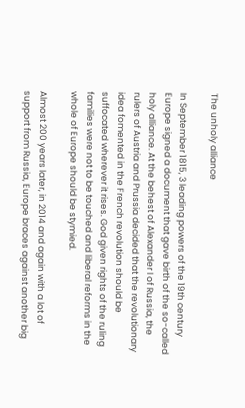The unholy alliance

In September 1815, 3 leading powers of the 19th century Europe signed a document that gave birth of the so-called holy alliance. At the behest of Alexander I of Russia, the rulers of Austria and Prussia decided that the revolutionary idea fomented in the French revolution should be suffocated wherever it rises. God given rights of the ruling families were not to be touched and liberal reforms in the whole of Europe should be stymied.

Almost 200 years later, in 2014 and again with a lot of support from Russia, Europe braces against another big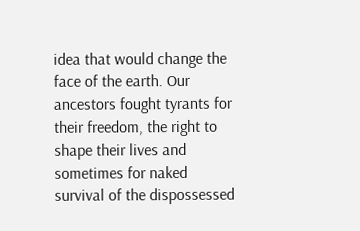idea that would change the face of the earth. Our ancestors fought tyrants for their freedom, the right to shape their lives and sometimes for naked survival of the dispossessed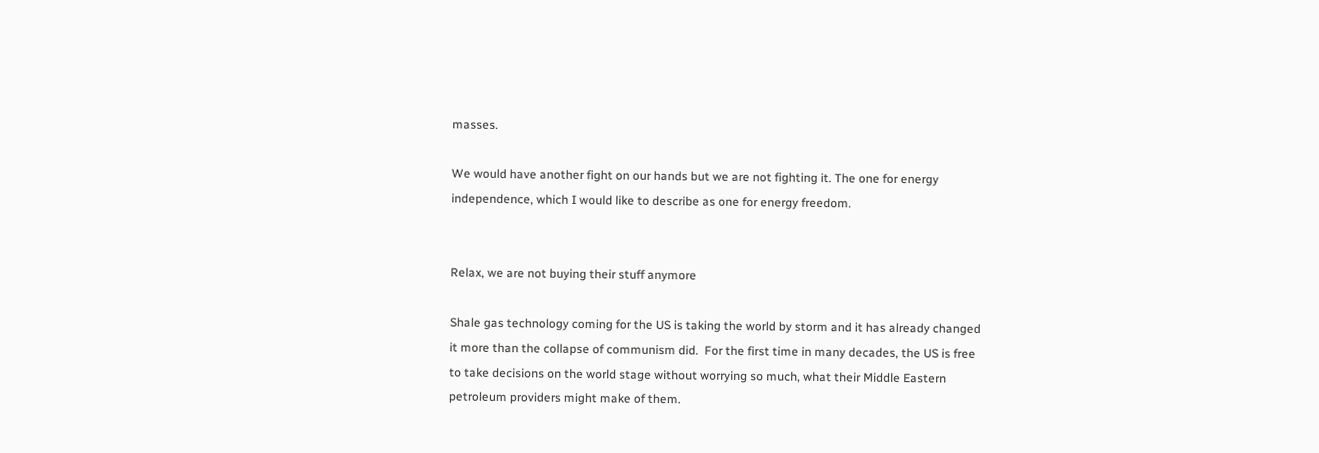masses.

We would have another fight on our hands but we are not fighting it. The one for energy independence, which I would like to describe as one for energy freedom.


Relax, we are not buying their stuff anymore

Shale gas technology coming for the US is taking the world by storm and it has already changed it more than the collapse of communism did.  For the first time in many decades, the US is free to take decisions on the world stage without worrying so much, what their Middle Eastern petroleum providers might make of them.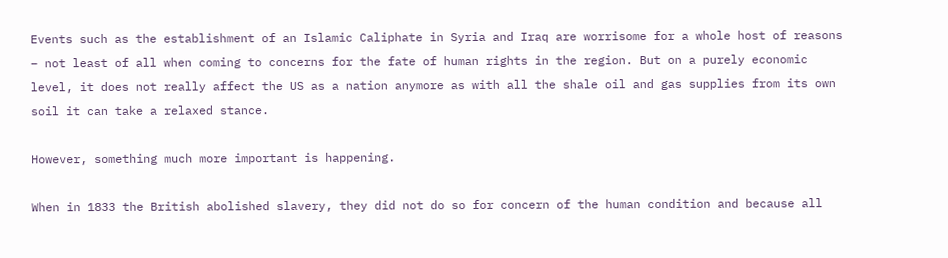Events such as the establishment of an Islamic Caliphate in Syria and Iraq are worrisome for a whole host of reasons – not least of all when coming to concerns for the fate of human rights in the region. But on a purely economic level, it does not really affect the US as a nation anymore as with all the shale oil and gas supplies from its own soil it can take a relaxed stance.

However, something much more important is happening.

When in 1833 the British abolished slavery, they did not do so for concern of the human condition and because all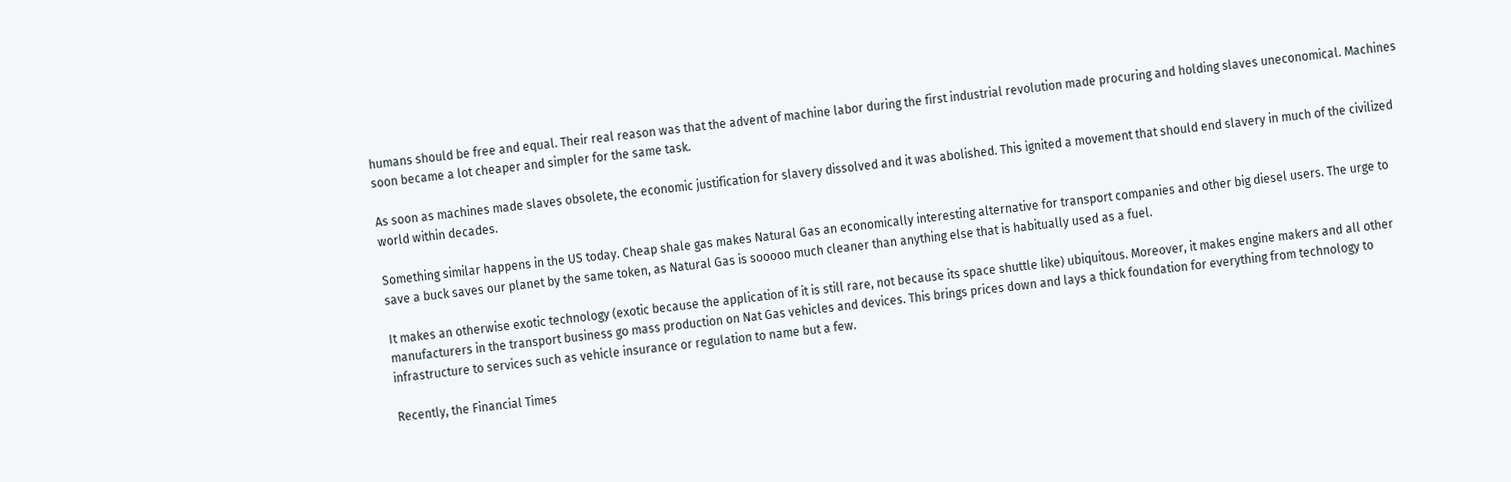humans should be free and equal. Their real reason was that the advent of machine labor during the first industrial revolution made procuring and holding slaves uneconomical. Machines soon became a lot cheaper and simpler for the same task.

As soon as machines made slaves obsolete, the economic justification for slavery dissolved and it was abolished. This ignited a movement that should end slavery in much of the civilized world within decades.

Something similar happens in the US today. Cheap shale gas makes Natural Gas an economically interesting alternative for transport companies and other big diesel users. The urge to save a buck saves our planet by the same token, as Natural Gas is sooooo much cleaner than anything else that is habitually used as a fuel.

It makes an otherwise exotic technology (exotic because the application of it is still rare, not because its space shuttle like) ubiquitous. Moreover, it makes engine makers and all other manufacturers in the transport business go mass production on Nat Gas vehicles and devices. This brings prices down and lays a thick foundation for everything from technology to infrastructure to services such as vehicle insurance or regulation to name but a few.

Recently, the Financial Times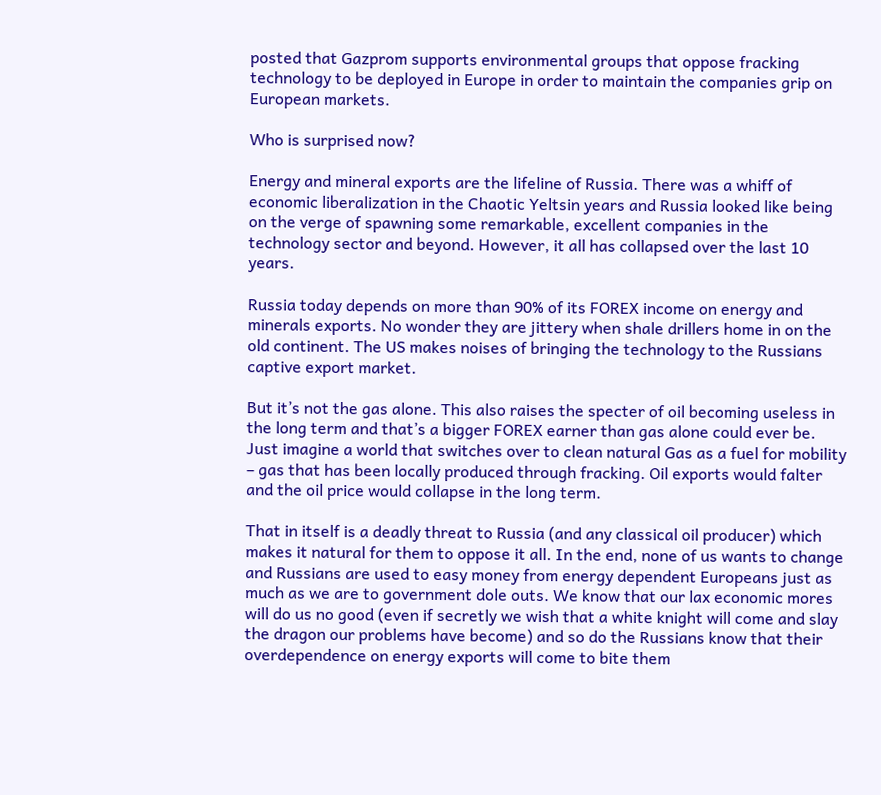posted that Gazprom supports environmental groups that oppose fracking technology to be deployed in Europe in order to maintain the companies grip on European markets.

Who is surprised now?

Energy and mineral exports are the lifeline of Russia. There was a whiff of economic liberalization in the Chaotic Yeltsin years and Russia looked like being on the verge of spawning some remarkable, excellent companies in the technology sector and beyond. However, it all has collapsed over the last 10 years.

Russia today depends on more than 90% of its FOREX income on energy and minerals exports. No wonder they are jittery when shale drillers home in on the old continent. The US makes noises of bringing the technology to the Russians captive export market.

But it’s not the gas alone. This also raises the specter of oil becoming useless in the long term and that’s a bigger FOREX earner than gas alone could ever be. Just imagine a world that switches over to clean natural Gas as a fuel for mobility – gas that has been locally produced through fracking. Oil exports would falter and the oil price would collapse in the long term.

That in itself is a deadly threat to Russia (and any classical oil producer) which makes it natural for them to oppose it all. In the end, none of us wants to change and Russians are used to easy money from energy dependent Europeans just as much as we are to government dole outs. We know that our lax economic mores will do us no good (even if secretly we wish that a white knight will come and slay the dragon our problems have become) and so do the Russians know that their overdependence on energy exports will come to bite them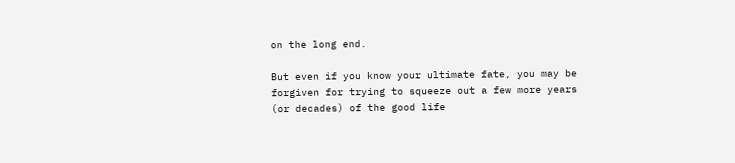on the long end.

But even if you know your ultimate fate, you may be forgiven for trying to squeeze out a few more years (or decades) of the good life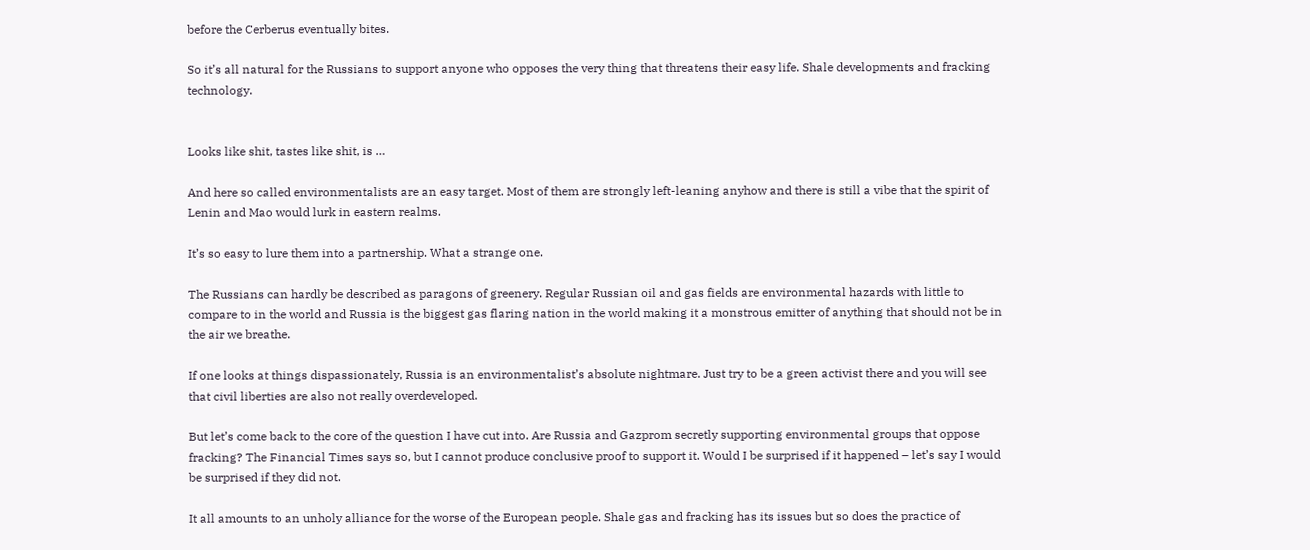before the Cerberus eventually bites.

So it’s all natural for the Russians to support anyone who opposes the very thing that threatens their easy life. Shale developments and fracking technology.


Looks like shit, tastes like shit, is …

And here so called environmentalists are an easy target. Most of them are strongly left-leaning anyhow and there is still a vibe that the spirit of Lenin and Mao would lurk in eastern realms.

It’s so easy to lure them into a partnership. What a strange one.

The Russians can hardly be described as paragons of greenery. Regular Russian oil and gas fields are environmental hazards with little to compare to in the world and Russia is the biggest gas flaring nation in the world making it a monstrous emitter of anything that should not be in the air we breathe.

If one looks at things dispassionately, Russia is an environmentalist’s absolute nightmare. Just try to be a green activist there and you will see that civil liberties are also not really overdeveloped.

But let’s come back to the core of the question I have cut into. Are Russia and Gazprom secretly supporting environmental groups that oppose fracking? The Financial Times says so, but I cannot produce conclusive proof to support it. Would I be surprised if it happened – let’s say I would be surprised if they did not.

It all amounts to an unholy alliance for the worse of the European people. Shale gas and fracking has its issues but so does the practice of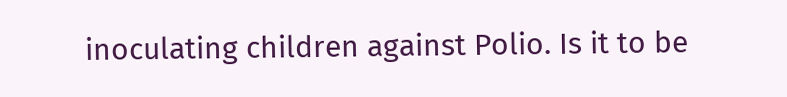inoculating children against Polio. Is it to be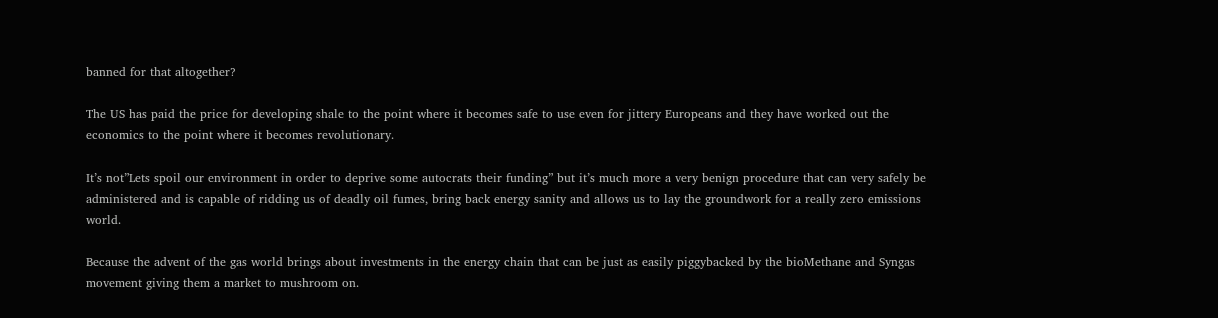banned for that altogether?

The US has paid the price for developing shale to the point where it becomes safe to use even for jittery Europeans and they have worked out the economics to the point where it becomes revolutionary.

It’s not”Lets spoil our environment in order to deprive some autocrats their funding” but it’s much more a very benign procedure that can very safely be administered and is capable of ridding us of deadly oil fumes, bring back energy sanity and allows us to lay the groundwork for a really zero emissions world.

Because the advent of the gas world brings about investments in the energy chain that can be just as easily piggybacked by the bioMethane and Syngas movement giving them a market to mushroom on.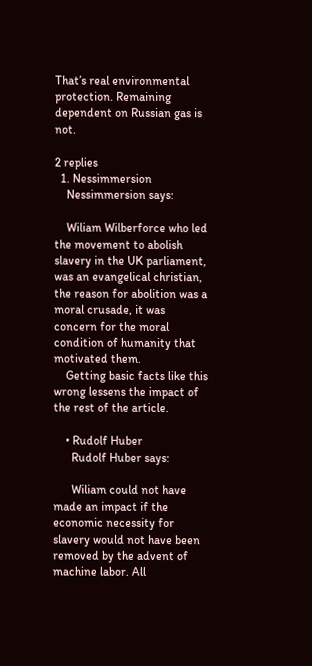That’s real environmental protection. Remaining dependent on Russian gas is not.

2 replies
  1. Nessimmersion
    Nessimmersion says:

    Wiliam Wilberforce who led the movement to abolish slavery in the UK parliament, was an evangelical christian, the reason for abolition was a moral crusade, it was concern for the moral condition of humanity that motivated them.
    Getting basic facts like this wrong lessens the impact of the rest of the article.

    • Rudolf Huber
      Rudolf Huber says:

      Wiliam could not have made an impact if the economic necessity for slavery would not have been removed by the advent of machine labor. All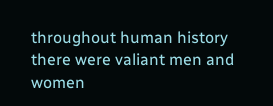throughout human history there were valiant men and women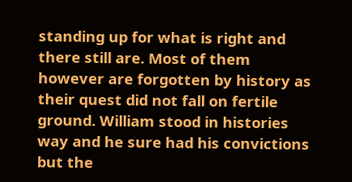standing up for what is right and there still are. Most of them however are forgotten by history as their quest did not fall on fertile ground. William stood in histories way and he sure had his convictions but the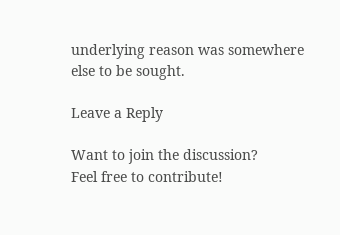underlying reason was somewhere else to be sought.

Leave a Reply

Want to join the discussion?
Feel free to contribute!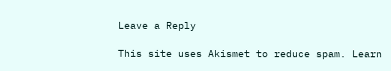Leave a Reply

This site uses Akismet to reduce spam. Learn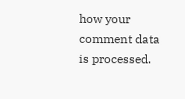how your comment data is processed.